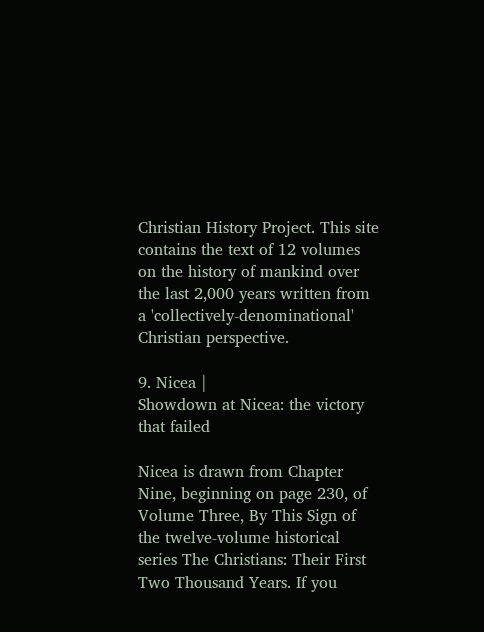Christian History Project. This site contains the text of 12 volumes on the history of mankind over the last 2,000 years written from a 'collectively-denominational' Christian perspective.

9. Nicea |
Showdown at Nicea: the victory that failed

Nicea is drawn from Chapter Nine, beginning on page 230, of Volume Three, By This Sign of the twelve-volume historical series The Christians: Their First Two Thousand Years. If you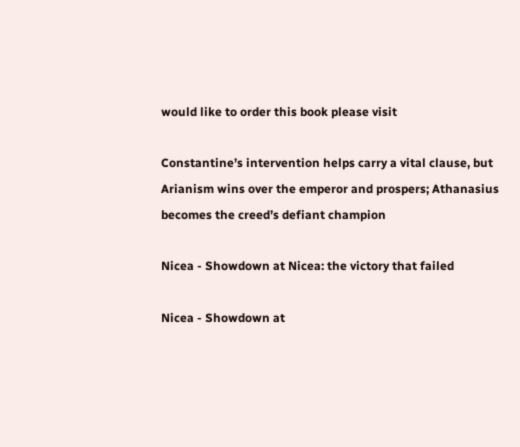would like to order this book please visit

Constantine’s intervention helps carry a vital clause, but Arianism wins over the emperor and prospers; Athanasius becomes the creed’s defiant champion

Nicea - Showdown at Nicea: the victory that failed

Nicea - Showdown at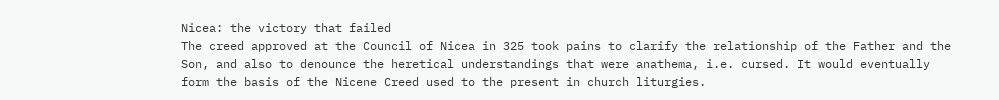Nicea: the victory that failed
The creed approved at the Council of Nicea in 325 took pains to clarify the relationship of the Father and the Son, and also to denounce the heretical understandings that were anathema, i.e. cursed. It would eventually form the basis of the Nicene Creed used to the present in church liturgies.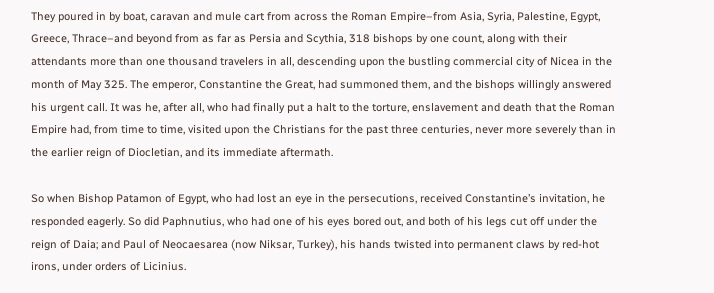They poured in by boat, caravan and mule cart from across the Roman Empire–from Asia, Syria, Palestine, Egypt, Greece, Thrace–and beyond from as far as Persia and Scythia, 318 bishops by one count, along with their attendants more than one thousand travelers in all, descending upon the bustling commercial city of Nicea in the month of May 325. The emperor, Constantine the Great, had summoned them, and the bishops willingly answered his urgent call. It was he, after all, who had finally put a halt to the torture, enslavement and death that the Roman Empire had, from time to time, visited upon the Christians for the past three centuries, never more severely than in the earlier reign of Diocletian, and its immediate aftermath.

So when Bishop Patamon of Egypt, who had lost an eye in the persecutions, received Constantine’s invitation, he responded eagerly. So did Paphnutius, who had one of his eyes bored out, and both of his legs cut off under the reign of Daia; and Paul of Neocaesarea (now Niksar, Turkey), his hands twisted into permanent claws by red-hot irons, under orders of Licinius.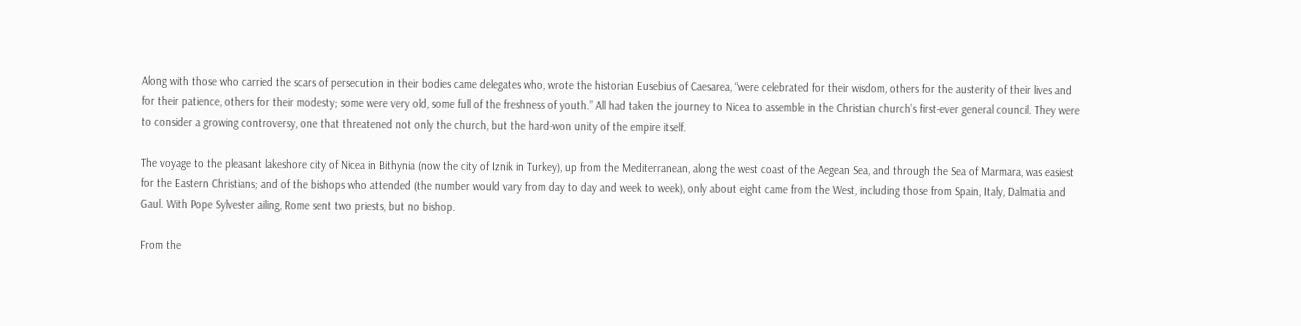Along with those who carried the scars of persecution in their bodies came delegates who, wrote the historian Eusebius of Caesarea, “were celebrated for their wisdom, others for the austerity of their lives and for their patience, others for their modesty; some were very old, some full of the freshness of youth.” All had taken the journey to Nicea to assemble in the Christian church’s first-ever general council. They were to consider a growing controversy, one that threatened not only the church, but the hard-won unity of the empire itself.

The voyage to the pleasant lakeshore city of Nicea in Bithynia (now the city of Iznik in Turkey), up from the Mediterranean, along the west coast of the Aegean Sea, and through the Sea of Marmara, was easiest for the Eastern Christians; and of the bishops who attended (the number would vary from day to day and week to week), only about eight came from the West, including those from Spain, Italy, Dalmatia and Gaul. With Pope Sylvester ailing, Rome sent two priests, but no bishop.

From the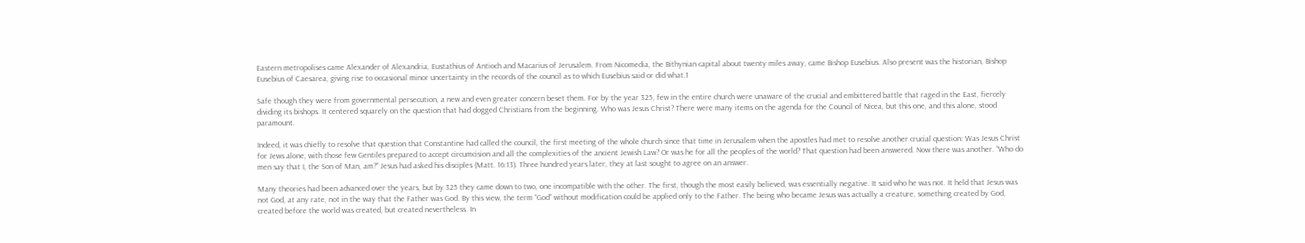Eastern metropolises came Alexander of Alexandria, Eustathius of Antioch and Macarius of Jerusalem. From Nicomedia, the Bithynian capital about twenty miles away, came Bishop Eusebius. Also present was the historian, Bishop Eusebius of Caesarea, giving rise to occasional minor uncertainty in the records of the council as to which Eusebius said or did what.1

Safe though they were from governmental persecution, a new and even greater concern beset them. For by the year 325, few in the entire church were unaware of the crucial and embittered battle that raged in the East, fiercely dividing its bishops. It centered squarely on the question that had dogged Christians from the beginning. Who was Jesus Christ? There were many items on the agenda for the Council of Nicea, but this one, and this alone, stood paramount.

Indeed, it was chiefly to resolve that question that Constantine had called the council, the first meeting of the whole church since that time in Jerusalem when the apostles had met to resolve another crucial question: Was Jesus Christ for Jews alone, with those few Gentiles prepared to accept circumcision and all the complexities of the ancient Jewish Law? Or was he for all the peoples of the world? That question had been answered. Now there was another. “Who do men say that I, the Son of Man, am?” Jesus had asked his disciples (Matt. 16:13). Three hundred years later, they at last sought to agree on an answer.

Many theories had been advanced over the years, but by 325 they came down to two, one incompatible with the other. The first, though the most easily believed, was essentially negative. It said who he was not. It held that Jesus was not God, at any rate, not in the way that the Father was God. By this view, the term “God” without modification could be applied only to the Father. The being who became Jesus was actually a creature, something created by God, created before the world was created, but created nevertheless. In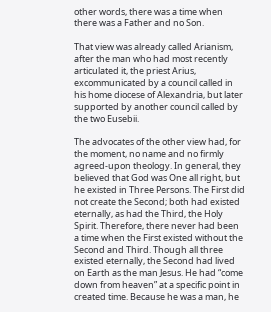other words, there was a time when there was a Father and no Son.

That view was already called Arianism, after the man who had most recently articulated it, the priest Arius, excommunicated by a council called in his home diocese of Alexandria, but later supported by another council called by the two Eusebii.

The advocates of the other view had, for the moment, no name and no firmly agreed-upon theology. In general, they believed that God was One all right, but he existed in Three Persons. The First did not create the Second; both had existed eternally, as had the Third, the Holy Spirit. Therefore, there never had been a time when the First existed without the Second and Third. Though all three existed eternally, the Second had lived on Earth as the man Jesus. He had “come down from heaven” at a specific point in created time. Because he was a man, he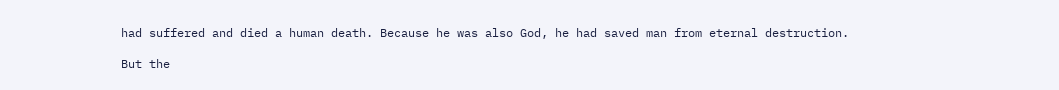had suffered and died a human death. Because he was also God, he had saved man from eternal destruction.

But the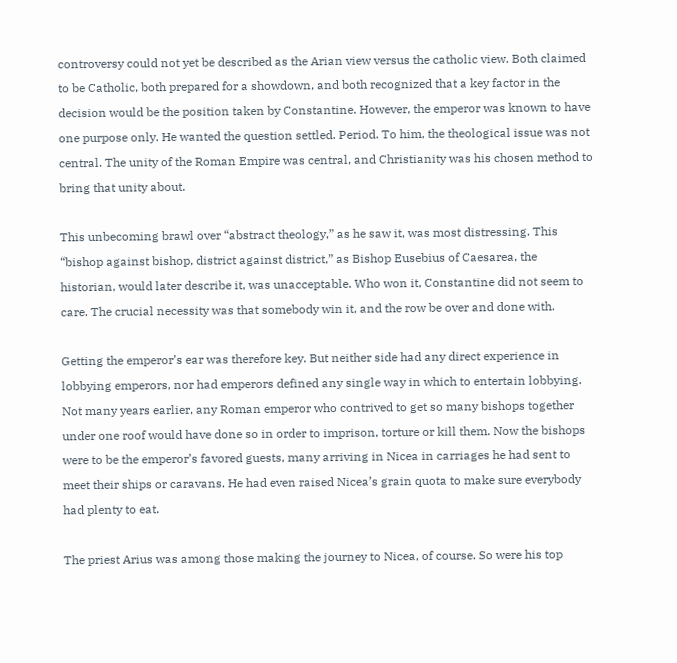controversy could not yet be described as the Arian view versus the catholic view. Both claimed to be Catholic, both prepared for a showdown, and both recognized that a key factor in the decision would be the position taken by Constantine. However, the emperor was known to have one purpose only. He wanted the question settled. Period. To him, the theological issue was not central. The unity of the Roman Empire was central, and Christianity was his chosen method to bring that unity about.

This unbecoming brawl over “abstract theology,” as he saw it, was most distressing. This “bishop against bishop, district against district,” as Bishop Eusebius of Caesarea, the historian, would later describe it, was unacceptable. Who won it, Constantine did not seem to care. The crucial necessity was that somebody win it, and the row be over and done with.

Getting the emperor’s ear was therefore key. But neither side had any direct experience in lobbying emperors, nor had emperors defined any single way in which to entertain lobbying. Not many years earlier, any Roman emperor who contrived to get so many bishops together under one roof would have done so in order to imprison, torture or kill them. Now the bishops were to be the emperor’s favored guests, many arriving in Nicea in carriages he had sent to meet their ships or caravans. He had even raised Nicea’s grain quota to make sure everybody had plenty to eat.

The priest Arius was among those making the journey to Nicea, of course. So were his top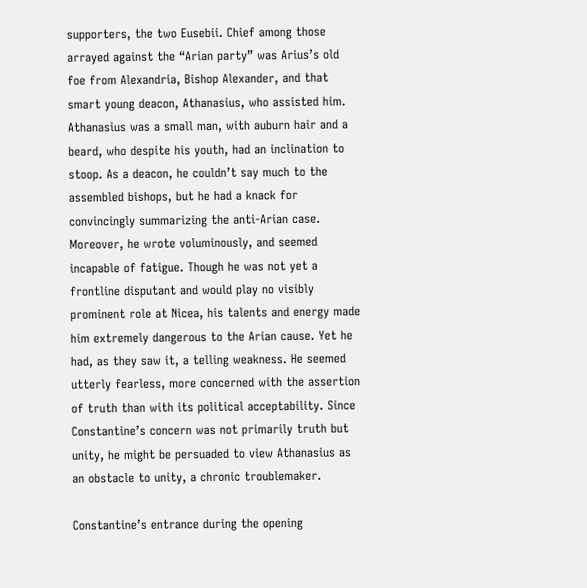supporters, the two Eusebii. Chief among those arrayed against the “Arian party” was Arius’s old foe from Alexandria, Bishop Alexander, and that smart young deacon, Athanasius, who assisted him. Athanasius was a small man, with auburn hair and a beard, who despite his youth, had an inclination to stoop. As a deacon, he couldn’t say much to the assembled bishops, but he had a knack for convincingly summarizing the anti-Arian case. Moreover, he wrote voluminously, and seemed incapable of fatigue. Though he was not yet a frontline disputant and would play no visibly prominent role at Nicea, his talents and energy made him extremely dangerous to the Arian cause. Yet he had, as they saw it, a telling weakness. He seemed utterly fearless, more concerned with the assertion of truth than with its political acceptability. Since Constantine’s concern was not primarily truth but unity, he might be persuaded to view Athanasius as an obstacle to unity, a chronic troublemaker.

Constantine’s entrance during the opening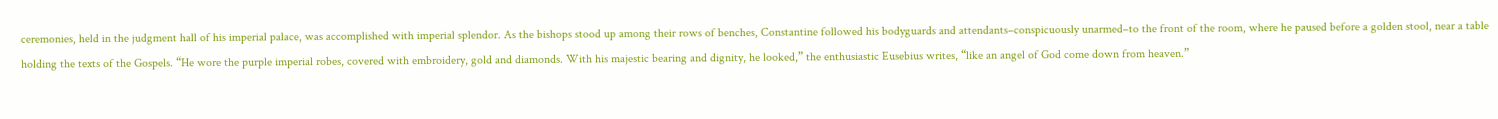ceremonies, held in the judgment hall of his imperial palace, was accomplished with imperial splendor. As the bishops stood up among their rows of benches, Constantine followed his bodyguards and attendants–conspicuously unarmed–to the front of the room, where he paused before a golden stool, near a table holding the texts of the Gospels. “He wore the purple imperial robes, covered with embroidery, gold and diamonds. With his majestic bearing and dignity, he looked,” the enthusiastic Eusebius writes, “like an angel of God come down from heaven.”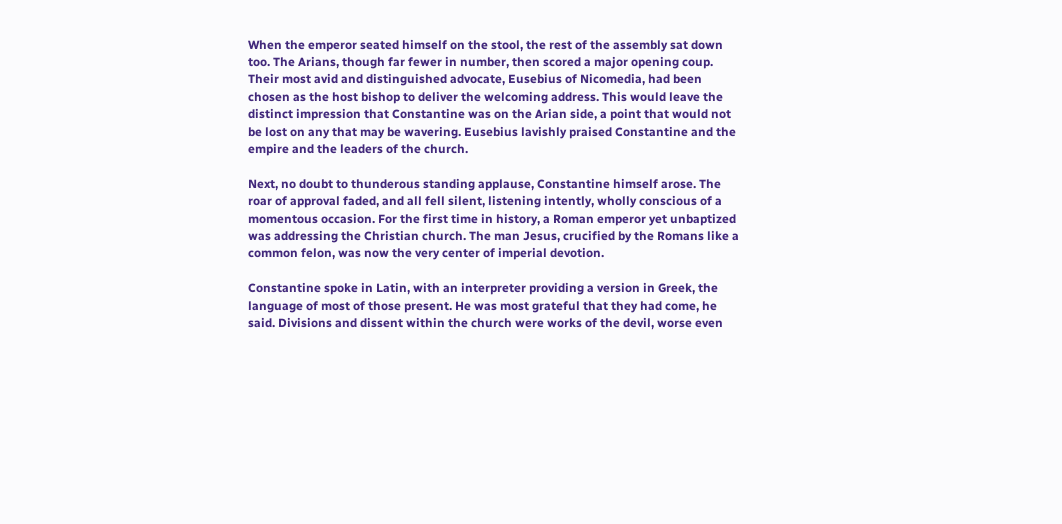When the emperor seated himself on the stool, the rest of the assembly sat down too. The Arians, though far fewer in number, then scored a major opening coup. Their most avid and distinguished advocate, Eusebius of Nicomedia, had been chosen as the host bishop to deliver the welcoming address. This would leave the distinct impression that Constantine was on the Arian side, a point that would not be lost on any that may be wavering. Eusebius lavishly praised Constantine and the empire and the leaders of the church.

Next, no doubt to thunderous standing applause, Constantine himself arose. The roar of approval faded, and all fell silent, listening intently, wholly conscious of a momentous occasion. For the first time in history, a Roman emperor yet unbaptized was addressing the Christian church. The man Jesus, crucified by the Romans like a common felon, was now the very center of imperial devotion.

Constantine spoke in Latin, with an interpreter providing a version in Greek, the language of most of those present. He was most grateful that they had come, he said. Divisions and dissent within the church were works of the devil, worse even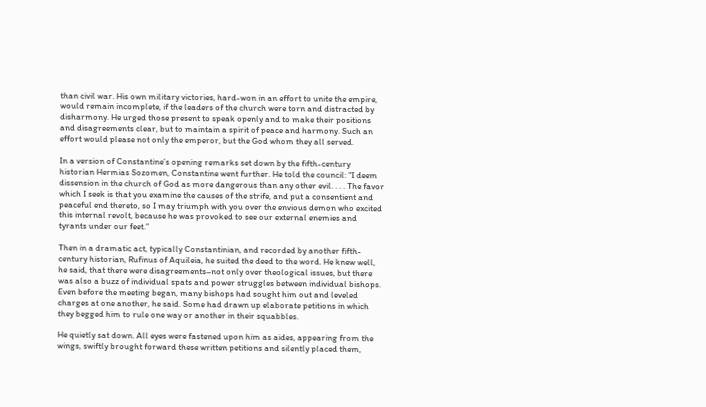than civil war. His own military victories, hard-won in an effort to unite the empire, would remain incomplete, if the leaders of the church were torn and distracted by disharmony. He urged those present to speak openly and to make their positions and disagreements clear, but to maintain a spirit of peace and harmony. Such an effort would please not only the emperor, but the God whom they all served.

In a version of Constantine’s opening remarks set down by the fifth-century historian Hermias Sozomen, Constantine went further. He told the council: “I deem dissension in the church of God as more dangerous than any other evil. . . . The favor which I seek is that you examine the causes of the strife, and put a consentient and peaceful end thereto, so I may triumph with you over the envious demon who excited this internal revolt, because he was provoked to see our external enemies and tyrants under our feet.”

Then in a dramatic act, typically Constantinian, and recorded by another fifth-century historian, Rufinus of Aquileia, he suited the deed to the word. He knew well, he said, that there were disagreements–not only over theological issues, but there was also a buzz of individual spats and power struggles between individual bishops. Even before the meeting began, many bishops had sought him out and leveled charges at one another, he said. Some had drawn up elaborate petitions in which they begged him to rule one way or another in their squabbles.

He quietly sat down. All eyes were fastened upon him as aides, appearing from the wings, swiftly brought forward these written petitions and silently placed them,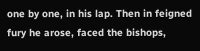one by one, in his lap. Then in feigned fury he arose, faced the bishops,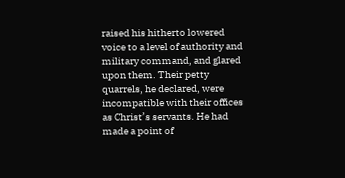raised his hitherto lowered voice to a level of authority and military command, and glared upon them. Their petty quarrels, he declared, were incompatible with their offices as Christ’s servants. He had made a point of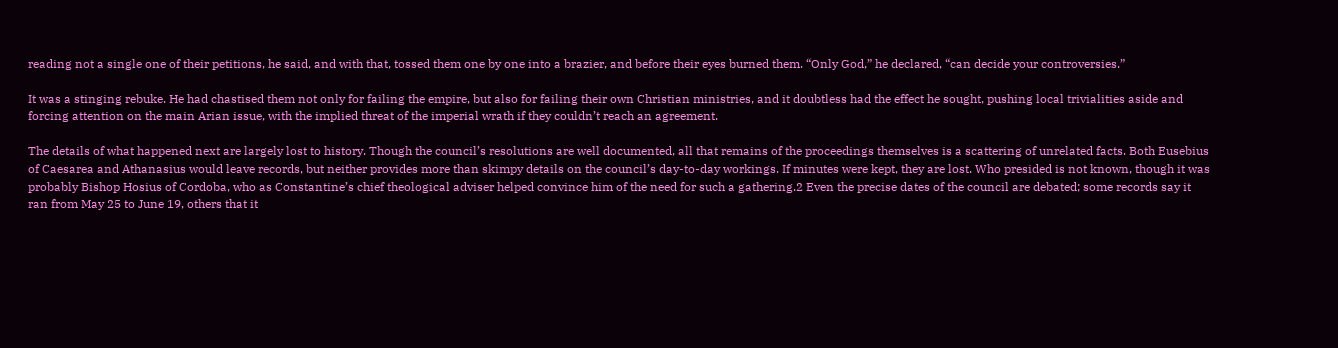reading not a single one of their petitions, he said, and with that, tossed them one by one into a brazier, and before their eyes burned them. “Only God,” he declared, “can decide your controversies.”

It was a stinging rebuke. He had chastised them not only for failing the empire, but also for failing their own Christian ministries, and it doubtless had the effect he sought, pushing local trivialities aside and forcing attention on the main Arian issue, with the implied threat of the imperial wrath if they couldn’t reach an agreement.

The details of what happened next are largely lost to history. Though the council’s resolutions are well documented, all that remains of the proceedings themselves is a scattering of unrelated facts. Both Eusebius of Caesarea and Athanasius would leave records, but neither provides more than skimpy details on the council’s day-to-day workings. If minutes were kept, they are lost. Who presided is not known, though it was probably Bishop Hosius of Cordoba, who as Constantine’s chief theological adviser helped convince him of the need for such a gathering.2 Even the precise dates of the council are debated; some records say it ran from May 25 to June 19, others that it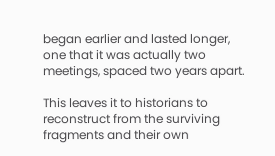began earlier and lasted longer, one that it was actually two meetings, spaced two years apart.

This leaves it to historians to reconstruct from the surviving fragments and their own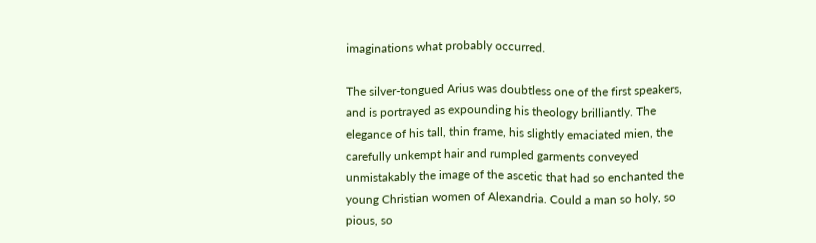imaginations what probably occurred.

The silver-tongued Arius was doubtless one of the first speakers, and is portrayed as expounding his theology brilliantly. The elegance of his tall, thin frame, his slightly emaciated mien, the carefully unkempt hair and rumpled garments conveyed unmistakably the image of the ascetic that had so enchanted the young Christian women of Alexandria. Could a man so holy, so pious, so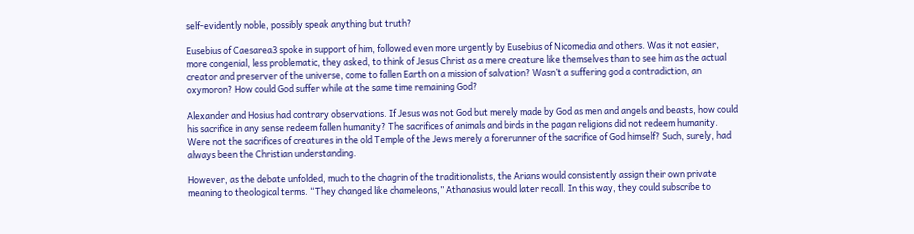self-evidently noble, possibly speak anything but truth?

Eusebius of Caesarea3 spoke in support of him, followed even more urgently by Eusebius of Nicomedia and others. Was it not easier, more congenial, less problematic, they asked, to think of Jesus Christ as a mere creature like themselves than to see him as the actual creator and preserver of the universe, come to fallen Earth on a mission of salvation? Wasn’t a suffering god a contradiction, an oxymoron? How could God suffer while at the same time remaining God?

Alexander and Hosius had contrary observations. If Jesus was not God but merely made by God as men and angels and beasts, how could his sacrifice in any sense redeem fallen humanity? The sacrifices of animals and birds in the pagan religions did not redeem humanity. Were not the sacrifices of creatures in the old Temple of the Jews merely a forerunner of the sacrifice of God himself? Such, surely, had always been the Christian understanding.

However, as the debate unfolded, much to the chagrin of the traditionalists, the Arians would consistently assign their own private meaning to theological terms. “They changed like chameleons,” Athanasius would later recall. In this way, they could subscribe to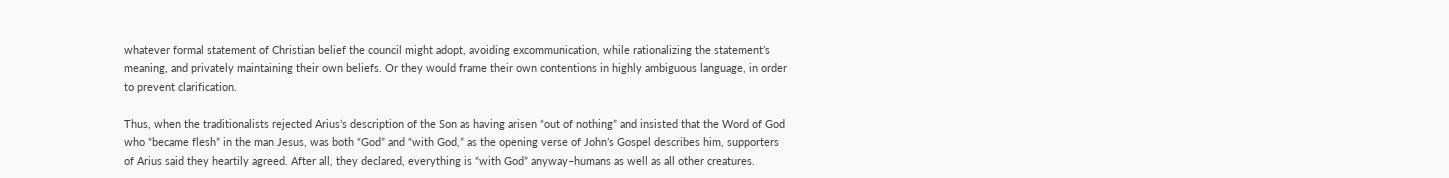whatever formal statement of Christian belief the council might adopt, avoiding excommunication, while rationalizing the statement’s meaning, and privately maintaining their own beliefs. Or they would frame their own contentions in highly ambiguous language, in order to prevent clarification.

Thus, when the traditionalists rejected Arius’s description of the Son as having arisen “out of nothing” and insisted that the Word of God who “became flesh” in the man Jesus, was both “God” and “with God,” as the opening verse of John’s Gospel describes him, supporters of Arius said they heartily agreed. After all, they declared, everything is “with God” anyway–humans as well as all other creatures.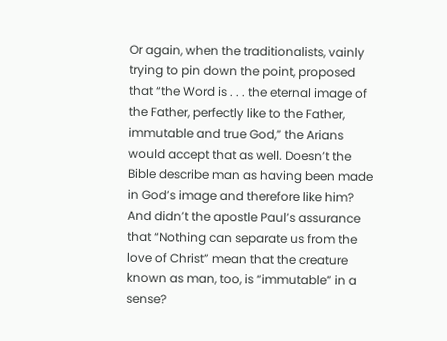Or again, when the traditionalists, vainly trying to pin down the point, proposed that “the Word is . . . the eternal image of the Father, perfectly like to the Father, immutable and true God,” the Arians would accept that as well. Doesn’t the Bible describe man as having been made in God’s image and therefore like him? And didn’t the apostle Paul’s assurance that “Nothing can separate us from the love of Christ” mean that the creature known as man, too, is “immutable” in a sense?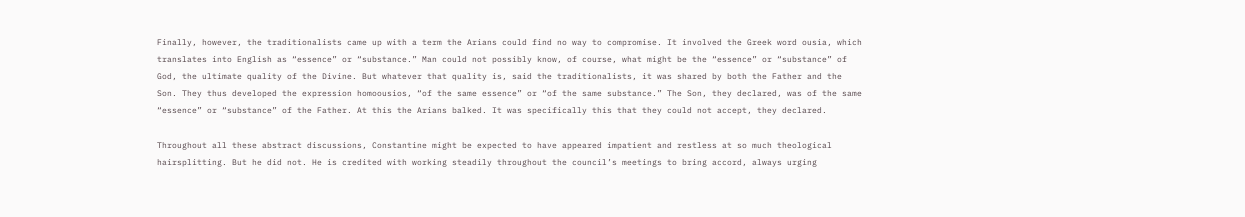Finally, however, the traditionalists came up with a term the Arians could find no way to compromise. It involved the Greek word ousia, which translates into English as “essence” or “substance.” Man could not possibly know, of course, what might be the “essence” or “substance” of God, the ultimate quality of the Divine. But whatever that quality is, said the traditionalists, it was shared by both the Father and the Son. They thus developed the expression homoousios, “of the same essence” or “of the same substance.” The Son, they declared, was of the same “essence” or “substance” of the Father. At this the Arians balked. It was specifically this that they could not accept, they declared.

Throughout all these abstract discussions, Constantine might be expected to have appeared impatient and restless at so much theological hairsplitting. But he did not. He is credited with working steadily throughout the council’s meetings to bring accord, always urging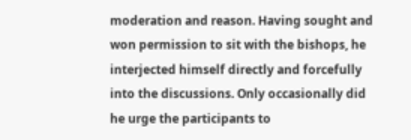moderation and reason. Having sought and won permission to sit with the bishops, he interjected himself directly and forcefully into the discussions. Only occasionally did he urge the participants to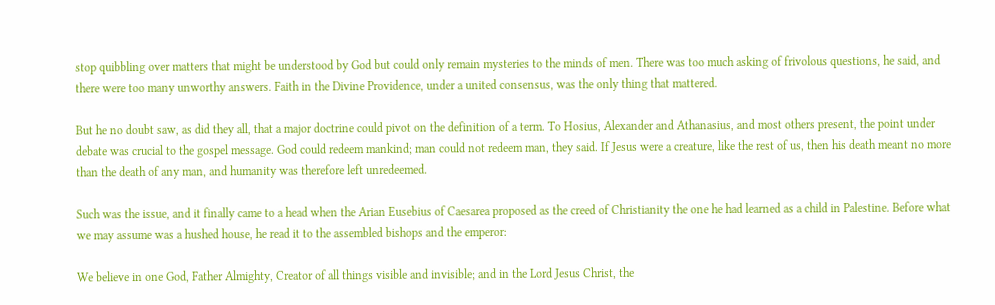stop quibbling over matters that might be understood by God but could only remain mysteries to the minds of men. There was too much asking of frivolous questions, he said, and there were too many unworthy answers. Faith in the Divine Providence, under a united consensus, was the only thing that mattered.

But he no doubt saw, as did they all, that a major doctrine could pivot on the definition of a term. To Hosius, Alexander and Athanasius, and most others present, the point under debate was crucial to the gospel message. God could redeem mankind; man could not redeem man, they said. If Jesus were a creature, like the rest of us, then his death meant no more than the death of any man, and humanity was therefore left unredeemed.

Such was the issue, and it finally came to a head when the Arian Eusebius of Caesarea proposed as the creed of Christianity the one he had learned as a child in Palestine. Before what we may assume was a hushed house, he read it to the assembled bishops and the emperor:

We believe in one God, Father Almighty, Creator of all things visible and invisible; and in the Lord Jesus Christ, the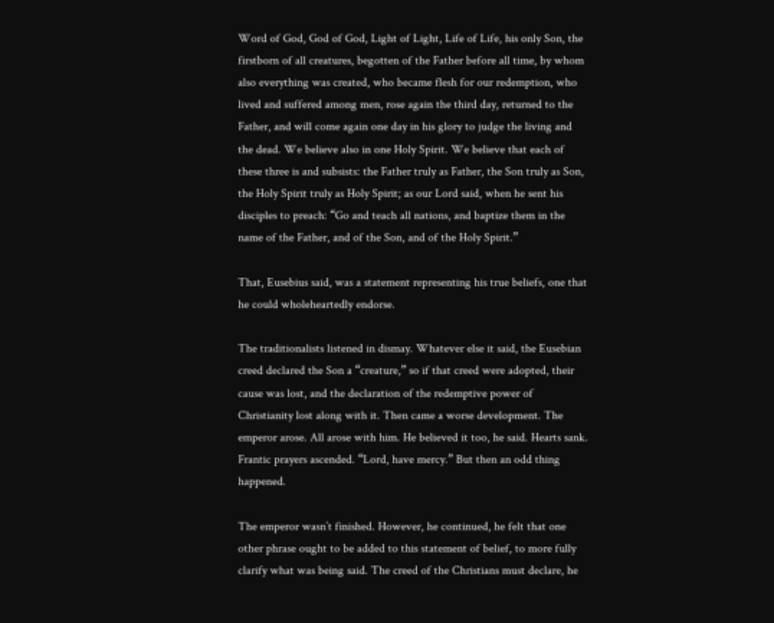Word of God, God of God, Light of Light, Life of Life, his only Son, the firstborn of all creatures, begotten of the Father before all time, by whom also everything was created, who became flesh for our redemption, who lived and suffered among men, rose again the third day, returned to the Father, and will come again one day in his glory to judge the living and the dead. We believe also in one Holy Spirit. We believe that each of these three is and subsists: the Father truly as Father, the Son truly as Son, the Holy Spirit truly as Holy Spirit; as our Lord said, when he sent his disciples to preach: “Go and teach all nations, and baptize them in the name of the Father, and of the Son, and of the Holy Spirit.”

That, Eusebius said, was a statement representing his true beliefs, one that he could wholeheartedly endorse.

The traditionalists listened in dismay. Whatever else it said, the Eusebian creed declared the Son a “creature,” so if that creed were adopted, their cause was lost, and the declaration of the redemptive power of Christianity lost along with it. Then came a worse development. The emperor arose. All arose with him. He believed it too, he said. Hearts sank. Frantic prayers ascended. “Lord, have mercy.” But then an odd thing happened.

The emperor wasn’t finished. However, he continued, he felt that one other phrase ought to be added to this statement of belief, to more fully clarify what was being said. The creed of the Christians must declare, he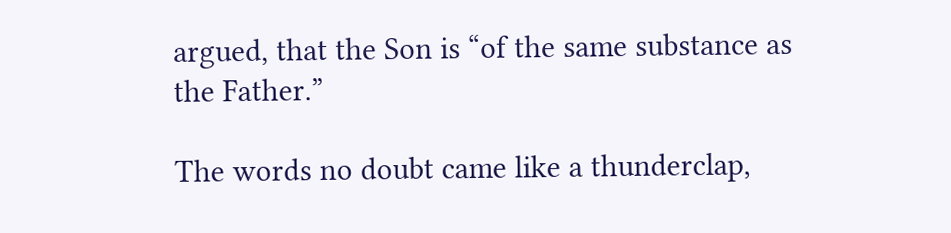argued, that the Son is “of the same substance as the Father.”

The words no doubt came like a thunderclap,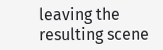leaving the resulting scene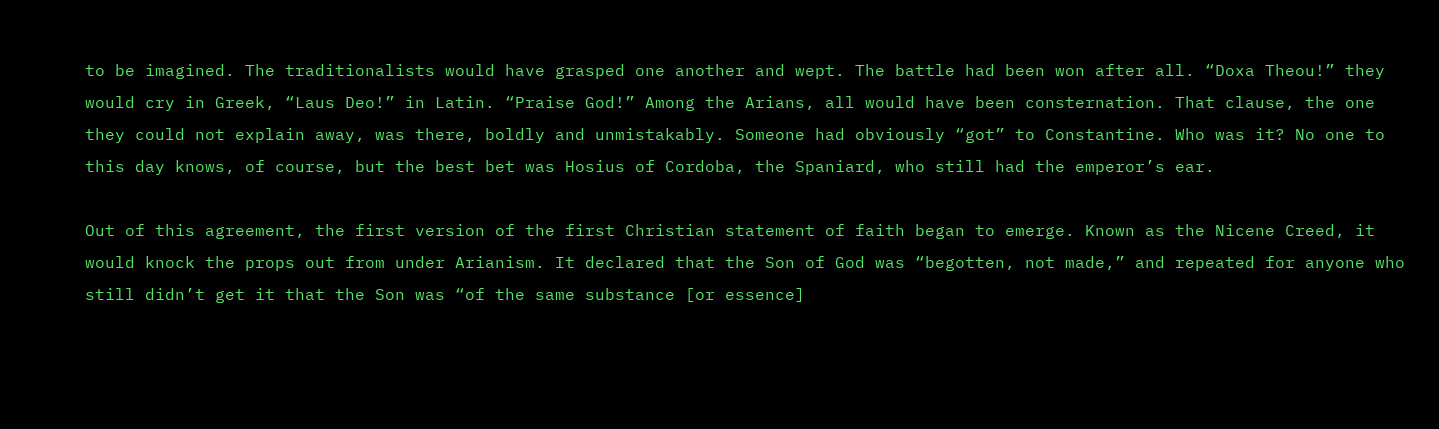to be imagined. The traditionalists would have grasped one another and wept. The battle had been won after all. “Doxa Theou!” they would cry in Greek, “Laus Deo!” in Latin. “Praise God!” Among the Arians, all would have been consternation. That clause, the one they could not explain away, was there, boldly and unmistakably. Someone had obviously “got” to Constantine. Who was it? No one to this day knows, of course, but the best bet was Hosius of Cordoba, the Spaniard, who still had the emperor’s ear.

Out of this agreement, the first version of the first Christian statement of faith began to emerge. Known as the Nicene Creed, it would knock the props out from under Arianism. It declared that the Son of God was “begotten, not made,” and repeated for anyone who still didn’t get it that the Son was “of the same substance [or essence]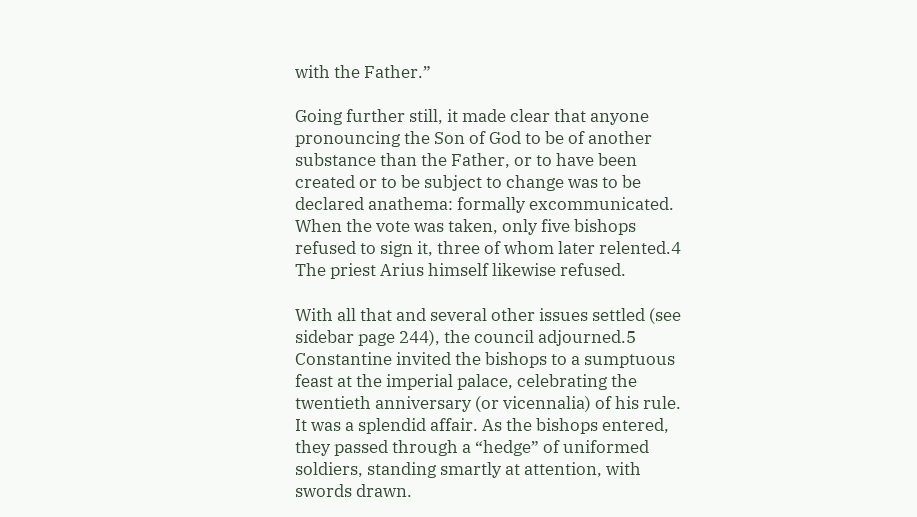with the Father.”

Going further still, it made clear that anyone pronouncing the Son of God to be of another substance than the Father, or to have been created or to be subject to change was to be declared anathema: formally excommunicated. When the vote was taken, only five bishops refused to sign it, three of whom later relented.4 The priest Arius himself likewise refused.

With all that and several other issues settled (see sidebar page 244), the council adjourned.5 Constantine invited the bishops to a sumptuous feast at the imperial palace, celebrating the twentieth anniversary (or vicennalia) of his rule. It was a splendid affair. As the bishops entered, they passed through a “hedge” of uniformed soldiers, standing smartly at attention, with swords drawn.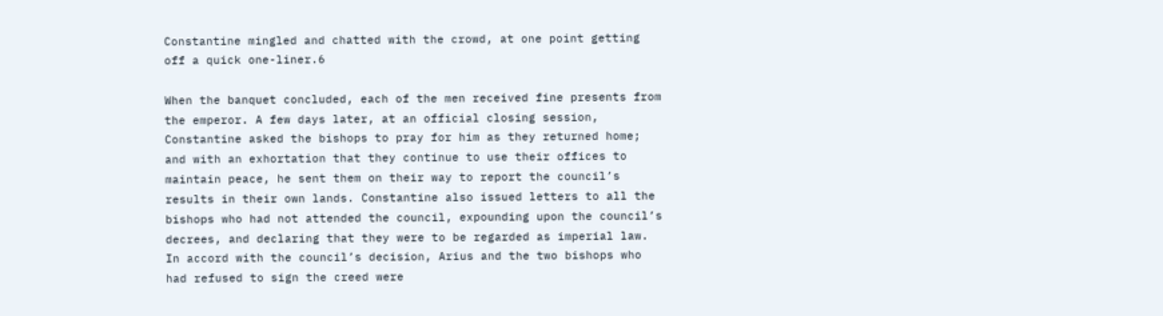Constantine mingled and chatted with the crowd, at one point getting off a quick one-liner.6

When the banquet concluded, each of the men received fine presents from the emperor. A few days later, at an official closing session, Constantine asked the bishops to pray for him as they returned home; and with an exhortation that they continue to use their offices to maintain peace, he sent them on their way to report the council’s results in their own lands. Constantine also issued letters to all the bishops who had not attended the council, expounding upon the council’s decrees, and declaring that they were to be regarded as imperial law. In accord with the council’s decision, Arius and the two bishops who had refused to sign the creed were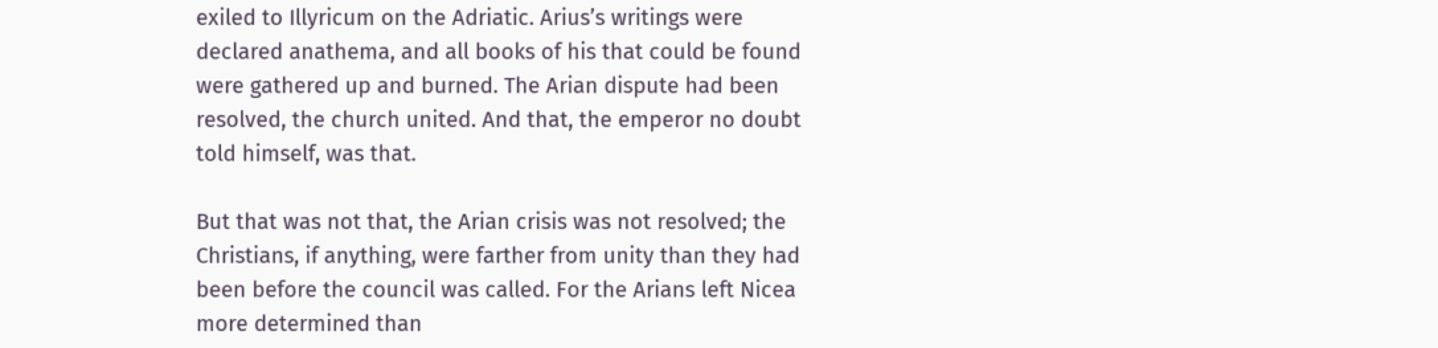exiled to Illyricum on the Adriatic. Arius’s writings were declared anathema, and all books of his that could be found were gathered up and burned. The Arian dispute had been resolved, the church united. And that, the emperor no doubt told himself, was that.

But that was not that, the Arian crisis was not resolved; the Christians, if anything, were farther from unity than they had been before the council was called. For the Arians left Nicea more determined than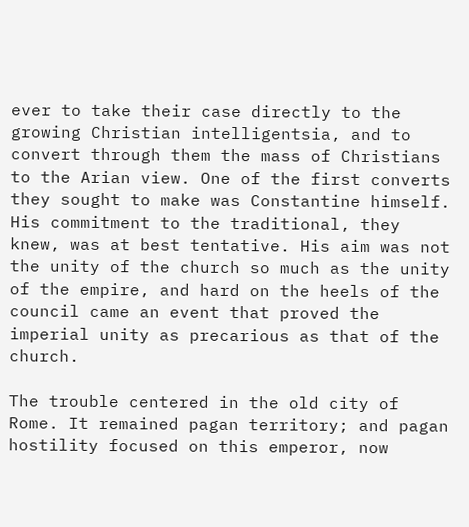ever to take their case directly to the growing Christian intelligentsia, and to convert through them the mass of Christians to the Arian view. One of the first converts they sought to make was Constantine himself. His commitment to the traditional, they knew, was at best tentative. His aim was not the unity of the church so much as the unity of the empire, and hard on the heels of the council came an event that proved the imperial unity as precarious as that of the church.

The trouble centered in the old city of Rome. It remained pagan territory; and pagan hostility focused on this emperor, now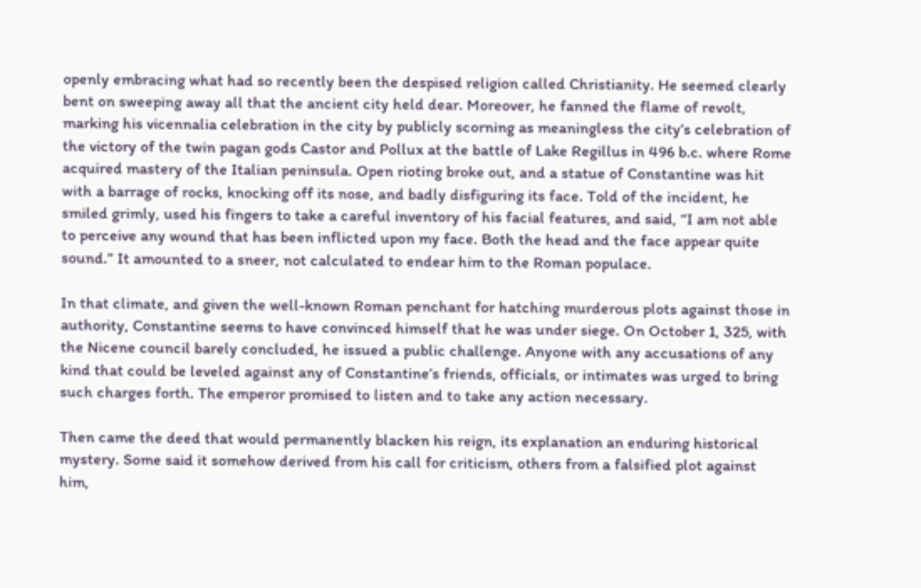openly embracing what had so recently been the despised religion called Christianity. He seemed clearly bent on sweeping away all that the ancient city held dear. Moreover, he fanned the flame of revolt, marking his vicennalia celebration in the city by publicly scorning as meaningless the city’s celebration of the victory of the twin pagan gods Castor and Pollux at the battle of Lake Regillus in 496 b.c. where Rome acquired mastery of the Italian peninsula. Open rioting broke out, and a statue of Constantine was hit with a barrage of rocks, knocking off its nose, and badly disfiguring its face. Told of the incident, he smiled grimly, used his fingers to take a careful inventory of his facial features, and said, “I am not able to perceive any wound that has been inflicted upon my face. Both the head and the face appear quite sound.” It amounted to a sneer, not calculated to endear him to the Roman populace.

In that climate, and given the well-known Roman penchant for hatching murderous plots against those in authority, Constantine seems to have convinced himself that he was under siege. On October 1, 325, with the Nicene council barely concluded, he issued a public challenge. Anyone with any accusations of any kind that could be leveled against any of Constantine’s friends, officials, or intimates was urged to bring such charges forth. The emperor promised to listen and to take any action necessary.

Then came the deed that would permanently blacken his reign, its explanation an enduring historical mystery. Some said it somehow derived from his call for criticism, others from a falsified plot against him,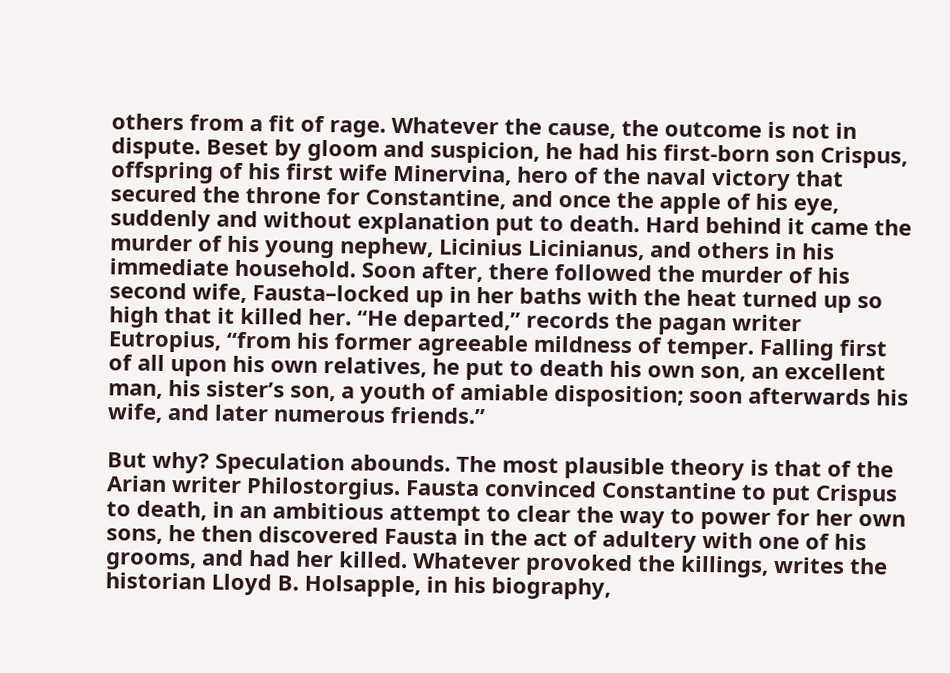others from a fit of rage. Whatever the cause, the outcome is not in dispute. Beset by gloom and suspicion, he had his first-born son Crispus, offspring of his first wife Minervina, hero of the naval victory that secured the throne for Constantine, and once the apple of his eye, suddenly and without explanation put to death. Hard behind it came the murder of his young nephew, Licinius Licinianus, and others in his immediate household. Soon after, there followed the murder of his second wife, Fausta–locked up in her baths with the heat turned up so high that it killed her. “He departed,” records the pagan writer Eutropius, “from his former agreeable mildness of temper. Falling first of all upon his own relatives, he put to death his own son, an excellent man, his sister’s son, a youth of amiable disposition; soon afterwards his wife, and later numerous friends.”

But why? Speculation abounds. The most plausible theory is that of the Arian writer Philostorgius. Fausta convinced Constantine to put Crispus to death, in an ambitious attempt to clear the way to power for her own sons, he then discovered Fausta in the act of adultery with one of his grooms, and had her killed. Whatever provoked the killings, writes the historian Lloyd B. Holsapple, in his biography,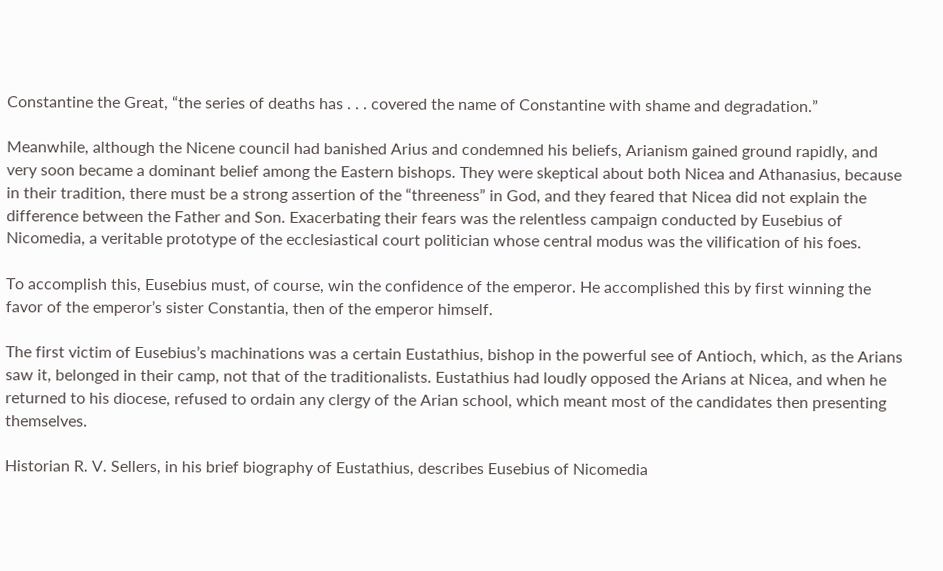Constantine the Great, “the series of deaths has . . . covered the name of Constantine with shame and degradation.”

Meanwhile, although the Nicene council had banished Arius and condemned his beliefs, Arianism gained ground rapidly, and very soon became a dominant belief among the Eastern bishops. They were skeptical about both Nicea and Athanasius, because in their tradition, there must be a strong assertion of the “threeness” in God, and they feared that Nicea did not explain the difference between the Father and Son. Exacerbating their fears was the relentless campaign conducted by Eusebius of Nicomedia, a veritable prototype of the ecclesiastical court politician whose central modus was the vilification of his foes.

To accomplish this, Eusebius must, of course, win the confidence of the emperor. He accomplished this by first winning the favor of the emperor’s sister Constantia, then of the emperor himself.

The first victim of Eusebius’s machinations was a certain Eustathius, bishop in the powerful see of Antioch, which, as the Arians saw it, belonged in their camp, not that of the traditionalists. Eustathius had loudly opposed the Arians at Nicea, and when he returned to his diocese, refused to ordain any clergy of the Arian school, which meant most of the candidates then presenting themselves.

Historian R. V. Sellers, in his brief biography of Eustathius, describes Eusebius of Nicomedia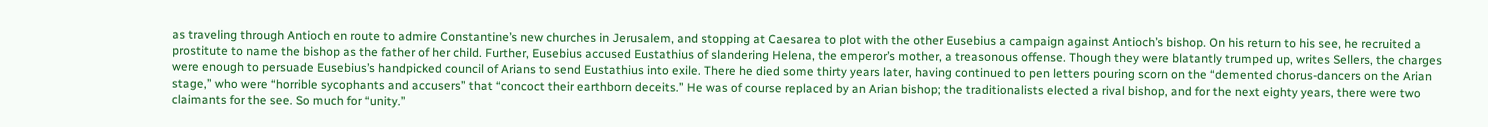as traveling through Antioch en route to admire Constantine’s new churches in Jerusalem, and stopping at Caesarea to plot with the other Eusebius a campaign against Antioch’s bishop. On his return to his see, he recruited a prostitute to name the bishop as the father of her child. Further, Eusebius accused Eustathius of slandering Helena, the emperor’s mother, a treasonous offense. Though they were blatantly trumped up, writes Sellers, the charges were enough to persuade Eusebius’s handpicked council of Arians to send Eustathius into exile. There he died some thirty years later, having continued to pen letters pouring scorn on the “demented chorus-dancers on the Arian stage,” who were “horrible sycophants and accusers” that “concoct their earthborn deceits.” He was of course replaced by an Arian bishop; the traditionalists elected a rival bishop, and for the next eighty years, there were two claimants for the see. So much for “unity.”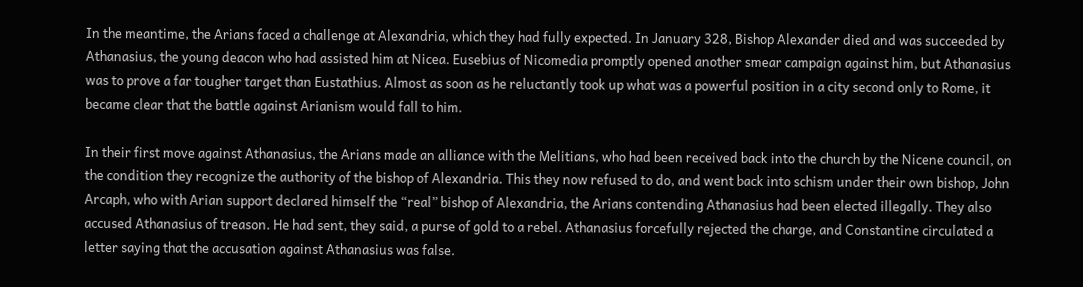In the meantime, the Arians faced a challenge at Alexandria, which they had fully expected. In January 328, Bishop Alexander died and was succeeded by Athanasius, the young deacon who had assisted him at Nicea. Eusebius of Nicomedia promptly opened another smear campaign against him, but Athanasius was to prove a far tougher target than Eustathius. Almost as soon as he reluctantly took up what was a powerful position in a city second only to Rome, it became clear that the battle against Arianism would fall to him.

In their first move against Athanasius, the Arians made an alliance with the Melitians, who had been received back into the church by the Nicene council, on the condition they recognize the authority of the bishop of Alexandria. This they now refused to do, and went back into schism under their own bishop, John Arcaph, who with Arian support declared himself the “real” bishop of Alexandria, the Arians contending Athanasius had been elected illegally. They also accused Athanasius of treason. He had sent, they said, a purse of gold to a rebel. Athanasius forcefully rejected the charge, and Constantine circulated a letter saying that the accusation against Athanasius was false.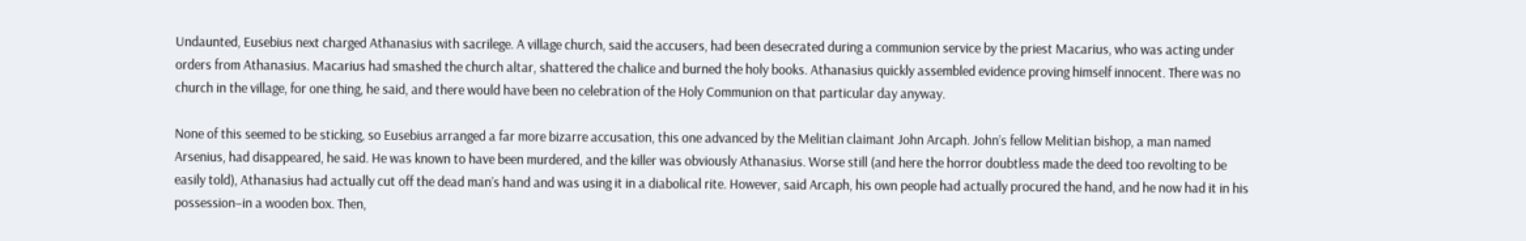Undaunted, Eusebius next charged Athanasius with sacrilege. A village church, said the accusers, had been desecrated during a communion service by the priest Macarius, who was acting under orders from Athanasius. Macarius had smashed the church altar, shattered the chalice and burned the holy books. Athanasius quickly assembled evidence proving himself innocent. There was no church in the village, for one thing, he said, and there would have been no celebration of the Holy Communion on that particular day anyway.

None of this seemed to be sticking, so Eusebius arranged a far more bizarre accusation, this one advanced by the Melitian claimant John Arcaph. John’s fellow Melitian bishop, a man named Arsenius, had disappeared, he said. He was known to have been murdered, and the killer was obviously Athanasius. Worse still (and here the horror doubtless made the deed too revolting to be easily told), Athanasius had actually cut off the dead man’s hand and was using it in a diabolical rite. However, said Arcaph, his own people had actually procured the hand, and he now had it in his possession–in a wooden box. Then,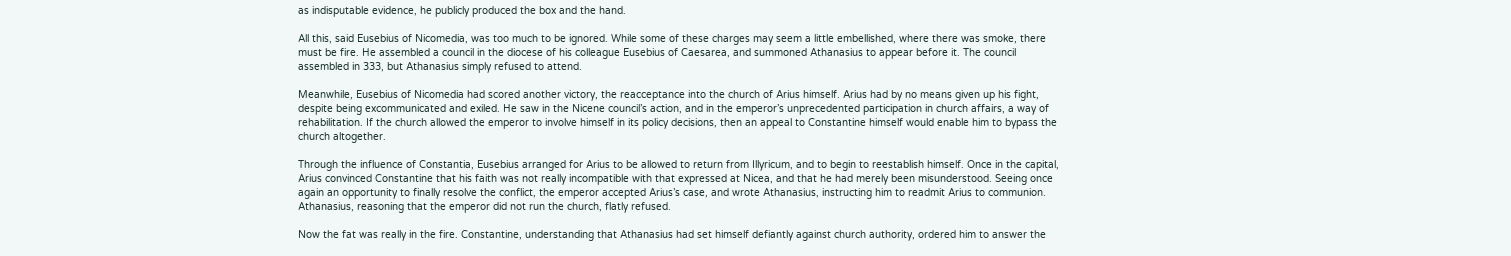as indisputable evidence, he publicly produced the box and the hand.

All this, said Eusebius of Nicomedia, was too much to be ignored. While some of these charges may seem a little embellished, where there was smoke, there must be fire. He assembled a council in the diocese of his colleague Eusebius of Caesarea, and summoned Athanasius to appear before it. The council assembled in 333, but Athanasius simply refused to attend.

Meanwhile, Eusebius of Nicomedia had scored another victory, the reacceptance into the church of Arius himself. Arius had by no means given up his fight, despite being excommunicated and exiled. He saw in the Nicene council’s action, and in the emperor’s unprecedented participation in church affairs, a way of rehabilitation. If the church allowed the emperor to involve himself in its policy decisions, then an appeal to Constantine himself would enable him to bypass the church altogether.

Through the influence of Constantia, Eusebius arranged for Arius to be allowed to return from Illyricum, and to begin to reestablish himself. Once in the capital, Arius convinced Constantine that his faith was not really incompatible with that expressed at Nicea, and that he had merely been misunderstood. Seeing once again an opportunity to finally resolve the conflict, the emperor accepted Arius’s case, and wrote Athanasius, instructing him to readmit Arius to communion. Athanasius, reasoning that the emperor did not run the church, flatly refused.

Now the fat was really in the fire. Constantine, understanding that Athanasius had set himself defiantly against church authority, ordered him to answer the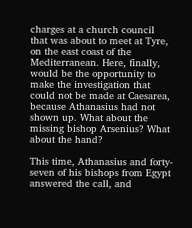charges at a church council that was about to meet at Tyre, on the east coast of the Mediterranean. Here, finally, would be the opportunity to make the investigation that could not be made at Caesarea, because Athanasius had not shown up. What about the missing bishop Arsenius? What about the hand?

This time, Athanasius and forty-seven of his bishops from Egypt answered the call, and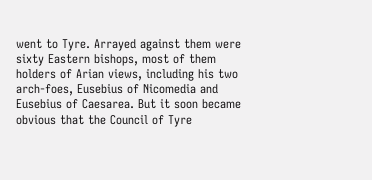went to Tyre. Arrayed against them were sixty Eastern bishops, most of them holders of Arian views, including his two arch-foes, Eusebius of Nicomedia and Eusebius of Caesarea. But it soon became obvious that the Council of Tyre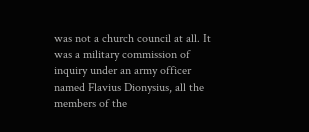was not a church council at all. It was a military commission of inquiry under an army officer named Flavius Dionysius, all the members of the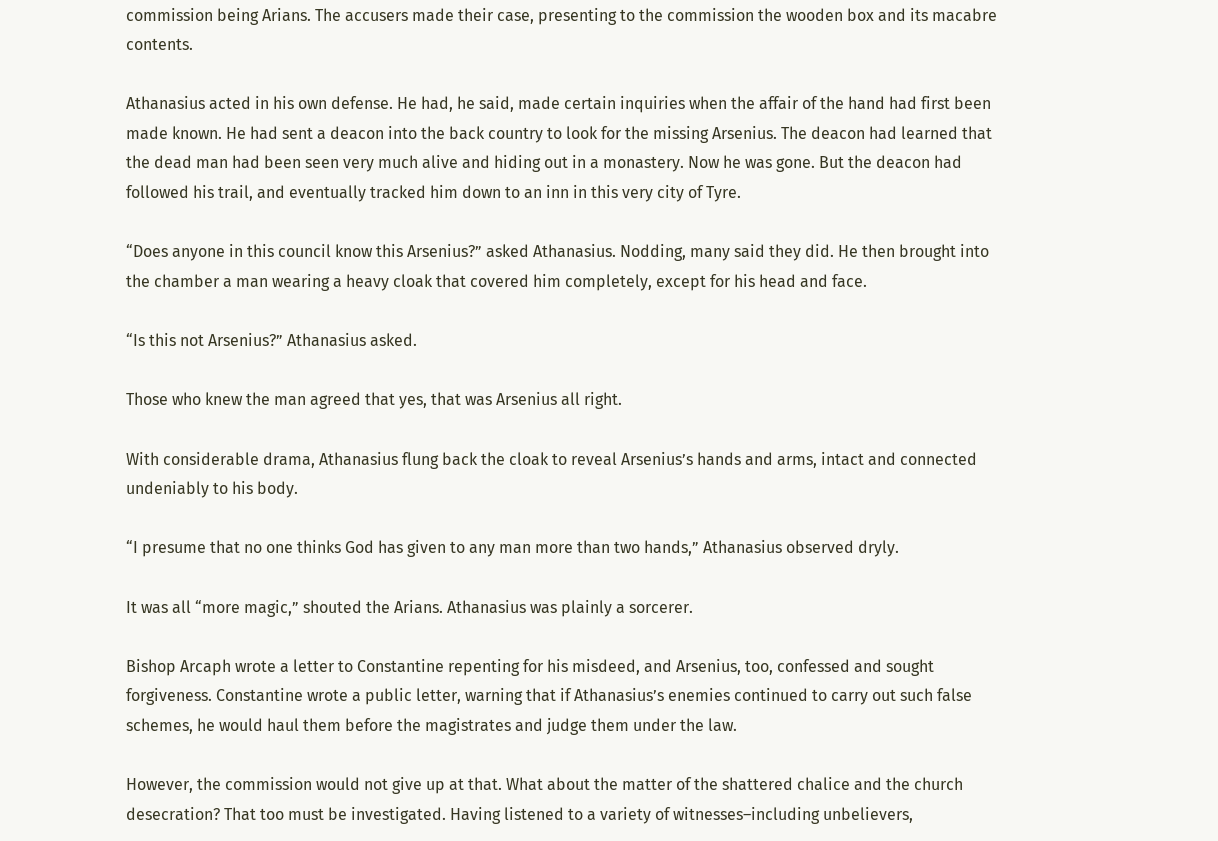commission being Arians. The accusers made their case, presenting to the commission the wooden box and its macabre contents.

Athanasius acted in his own defense. He had, he said, made certain inquiries when the affair of the hand had first been made known. He had sent a deacon into the back country to look for the missing Arsenius. The deacon had learned that the dead man had been seen very much alive and hiding out in a monastery. Now he was gone. But the deacon had followed his trail, and eventually tracked him down to an inn in this very city of Tyre.

“Does anyone in this council know this Arsenius?” asked Athanasius. Nodding, many said they did. He then brought into the chamber a man wearing a heavy cloak that covered him completely, except for his head and face.

“Is this not Arsenius?” Athanasius asked.

Those who knew the man agreed that yes, that was Arsenius all right.

With considerable drama, Athanasius flung back the cloak to reveal Arsenius’s hands and arms, intact and connected undeniably to his body.

“I presume that no one thinks God has given to any man more than two hands,” Athanasius observed dryly.

It was all “more magic,” shouted the Arians. Athanasius was plainly a sorcerer.

Bishop Arcaph wrote a letter to Constantine repenting for his misdeed, and Arsenius, too, confessed and sought forgiveness. Constantine wrote a public letter, warning that if Athanasius’s enemies continued to carry out such false schemes, he would haul them before the magistrates and judge them under the law.

However, the commission would not give up at that. What about the matter of the shattered chalice and the church desecration? That too must be investigated. Having listened to a variety of witnesses–including unbelievers,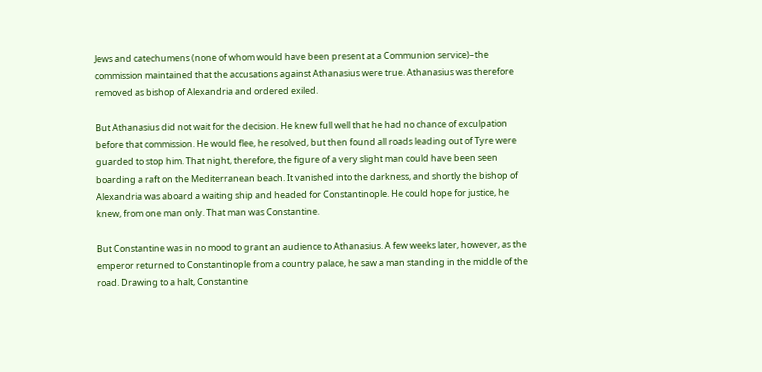Jews and catechumens (none of whom would have been present at a Communion service)–the commission maintained that the accusations against Athanasius were true. Athanasius was therefore removed as bishop of Alexandria and ordered exiled.

But Athanasius did not wait for the decision. He knew full well that he had no chance of exculpation before that commission. He would flee, he resolved, but then found all roads leading out of Tyre were guarded to stop him. That night, therefore, the figure of a very slight man could have been seen boarding a raft on the Mediterranean beach. It vanished into the darkness, and shortly the bishop of Alexandria was aboard a waiting ship and headed for Constantinople. He could hope for justice, he knew, from one man only. That man was Constantine.

But Constantine was in no mood to grant an audience to Athanasius. A few weeks later, however, as the emperor returned to Constantinople from a country palace, he saw a man standing in the middle of the road. Drawing to a halt, Constantine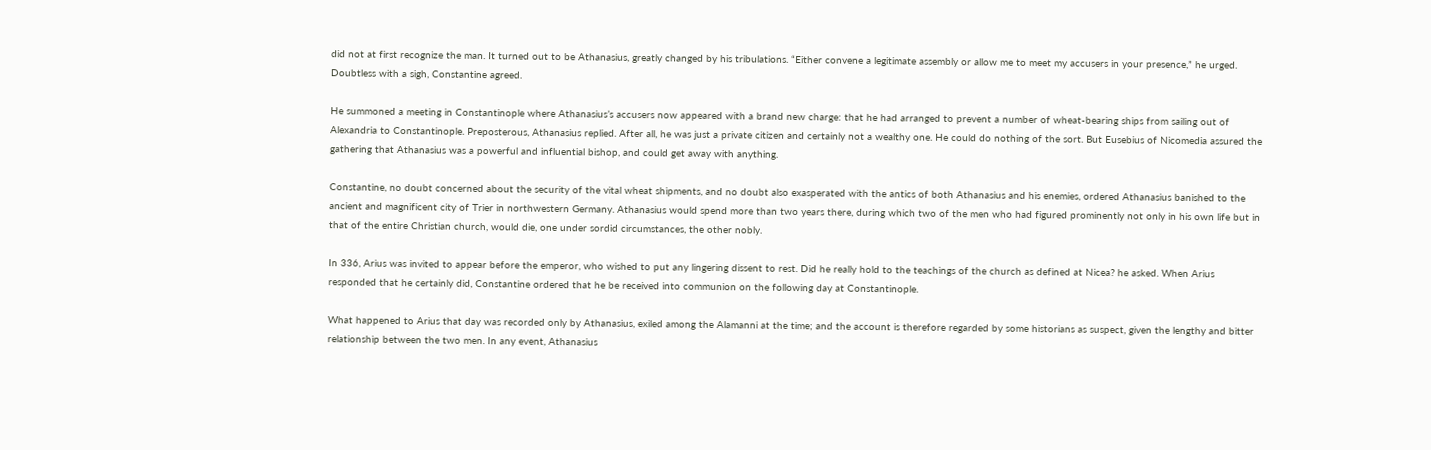did not at first recognize the man. It turned out to be Athanasius, greatly changed by his tribulations. “Either convene a legitimate assembly or allow me to meet my accusers in your presence,” he urged. Doubtless with a sigh, Constantine agreed.

He summoned a meeting in Constantinople where Athanasius’s accusers now appeared with a brand new charge: that he had arranged to prevent a number of wheat-bearing ships from sailing out of Alexandria to Constantinople. Preposterous, Athanasius replied. After all, he was just a private citizen and certainly not a wealthy one. He could do nothing of the sort. But Eusebius of Nicomedia assured the gathering that Athanasius was a powerful and influential bishop, and could get away with anything.

Constantine, no doubt concerned about the security of the vital wheat shipments, and no doubt also exasperated with the antics of both Athanasius and his enemies, ordered Athanasius banished to the ancient and magnificent city of Trier in northwestern Germany. Athanasius would spend more than two years there, during which two of the men who had figured prominently not only in his own life but in that of the entire Christian church, would die, one under sordid circumstances, the other nobly.

In 336, Arius was invited to appear before the emperor, who wished to put any lingering dissent to rest. Did he really hold to the teachings of the church as defined at Nicea? he asked. When Arius responded that he certainly did, Constantine ordered that he be received into communion on the following day at Constantinople.

What happened to Arius that day was recorded only by Athanasius, exiled among the Alamanni at the time; and the account is therefore regarded by some historians as suspect, given the lengthy and bitter relationship between the two men. In any event, Athanasius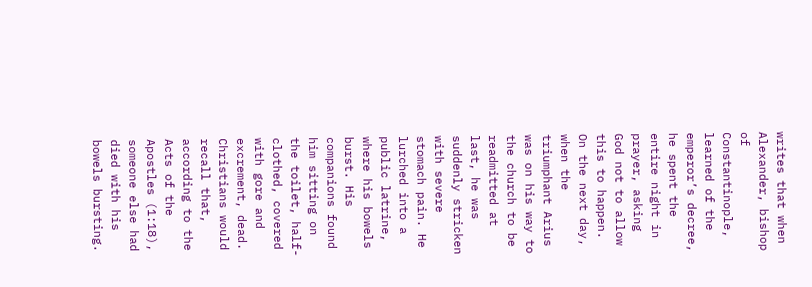writes that when Alexander, bishop of Constantinople, learned of the emperor’s decree, he spent the entire night in prayer, asking God not to allow this to happen. On the next day, when the triumphant Arius was on his way to the church to be readmitted at last, he was suddenly stricken with severe stomach pain. He lurched into a public latrine, where his bowels burst. His companions found him sitting on the toilet, half-clothed, covered with gore and excrement, dead. Christians would recall that, according to the Acts of the Apostles (1:18), someone else had died with his bowels bursting.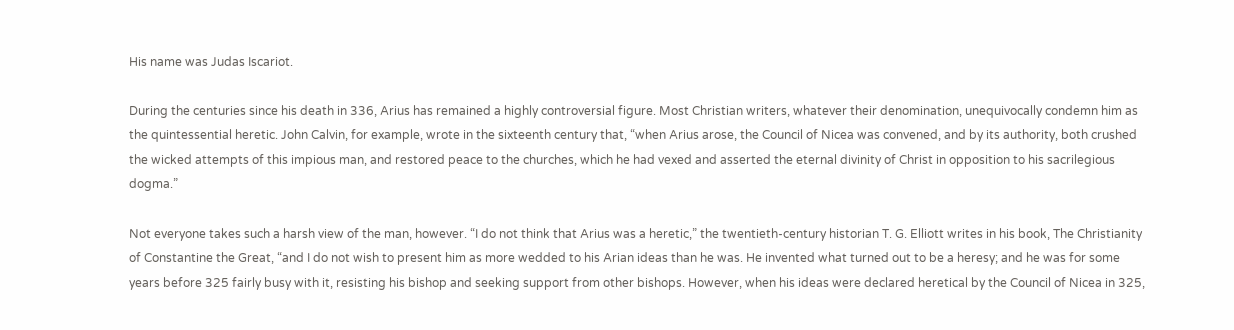His name was Judas Iscariot.

During the centuries since his death in 336, Arius has remained a highly controversial figure. Most Christian writers, whatever their denomination, unequivocally condemn him as the quintessential heretic. John Calvin, for example, wrote in the sixteenth century that, “when Arius arose, the Council of Nicea was convened, and by its authority, both crushed the wicked attempts of this impious man, and restored peace to the churches, which he had vexed and asserted the eternal divinity of Christ in opposition to his sacrilegious dogma.”

Not everyone takes such a harsh view of the man, however. “I do not think that Arius was a heretic,” the twentieth-century historian T. G. Elliott writes in his book, The Christianity of Constantine the Great, “and I do not wish to present him as more wedded to his Arian ideas than he was. He invented what turned out to be a heresy; and he was for some years before 325 fairly busy with it, resisting his bishop and seeking support from other bishops. However, when his ideas were declared heretical by the Council of Nicea in 325,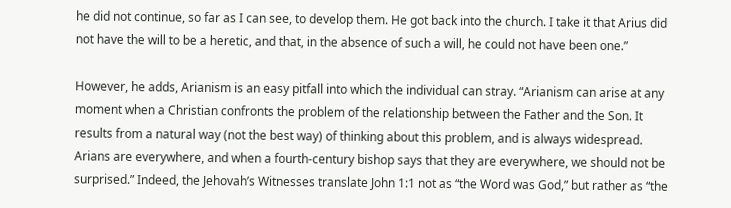he did not continue, so far as I can see, to develop them. He got back into the church. I take it that Arius did not have the will to be a heretic, and that, in the absence of such a will, he could not have been one.”

However, he adds, Arianism is an easy pitfall into which the individual can stray. “Arianism can arise at any moment when a Christian confronts the problem of the relationship between the Father and the Son. It results from a natural way (not the best way) of thinking about this problem, and is always widespread. Arians are everywhere, and when a fourth-century bishop says that they are everywhere, we should not be surprised.” Indeed, the Jehovah’s Witnesses translate John 1:1 not as “the Word was God,” but rather as “the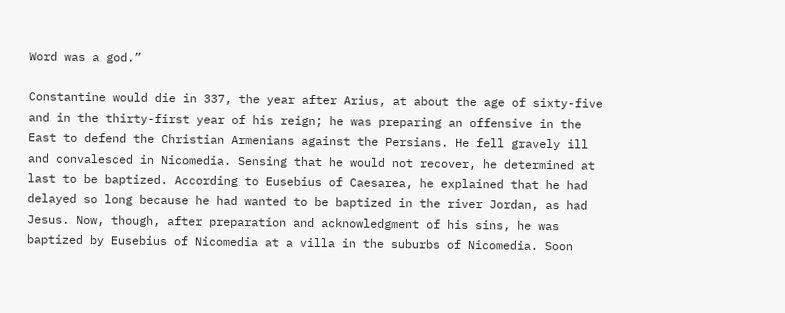Word was a god.”

Constantine would die in 337, the year after Arius, at about the age of sixty-five and in the thirty-first year of his reign; he was preparing an offensive in the East to defend the Christian Armenians against the Persians. He fell gravely ill and convalesced in Nicomedia. Sensing that he would not recover, he determined at last to be baptized. According to Eusebius of Caesarea, he explained that he had delayed so long because he had wanted to be baptized in the river Jordan, as had Jesus. Now, though, after preparation and acknowledgment of his sins, he was baptized by Eusebius of Nicomedia at a villa in the suburbs of Nicomedia. Soon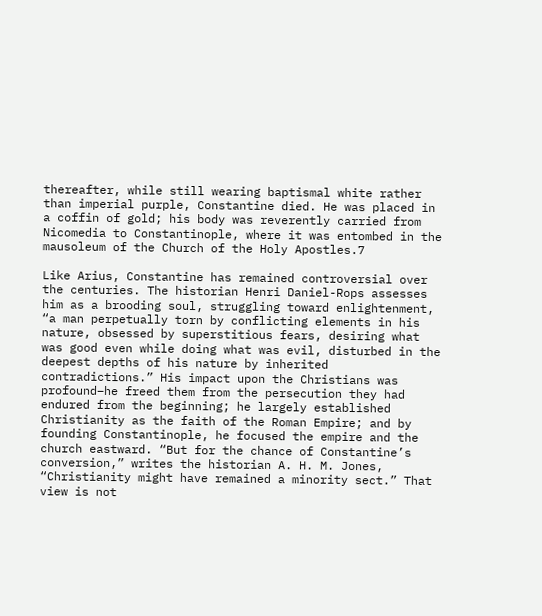thereafter, while still wearing baptismal white rather than imperial purple, Constantine died. He was placed in a coffin of gold; his body was reverently carried from Nicomedia to Constantinople, where it was entombed in the mausoleum of the Church of the Holy Apostles.7

Like Arius, Constantine has remained controversial over the centuries. The historian Henri Daniel-Rops assesses him as a brooding soul, struggling toward enlightenment, “a man perpetually torn by conflicting elements in his nature, obsessed by superstitious fears, desiring what was good even while doing what was evil, disturbed in the deepest depths of his nature by inherited contradictions.” His impact upon the Christians was profound–he freed them from the persecution they had endured from the beginning; he largely established Christianity as the faith of the Roman Empire; and by founding Constantinople, he focused the empire and the church eastward. “But for the chance of Constantine’s conversion,” writes the historian A. H. M. Jones, “Christianity might have remained a minority sect.” That view is not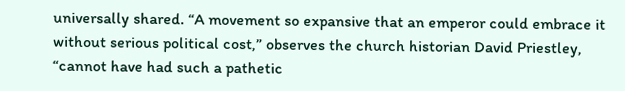universally shared. “A movement so expansive that an emperor could embrace it without serious political cost,” observes the church historian David Priestley, “cannot have had such a pathetic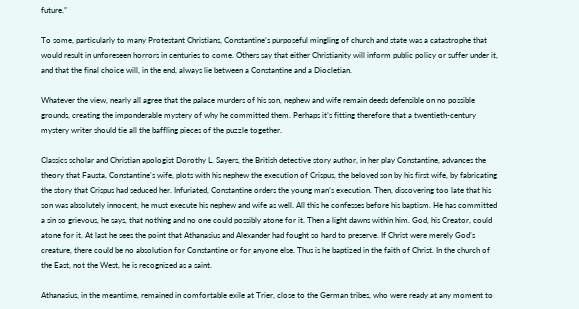future.”

To some, particularly to many Protestant Christians, Constantine’s purposeful mingling of church and state was a catastrophe that would result in unforeseen horrors in centuries to come. Others say that either Christianity will inform public policy or suffer under it, and that the final choice will, in the end, always lie between a Constantine and a Diocletian.

Whatever the view, nearly all agree that the palace murders of his son, nephew and wife remain deeds defensible on no possible grounds, creating the imponderable mystery of why he committed them. Perhaps it’s fitting therefore that a twentieth-century mystery writer should tie all the baffling pieces of the puzzle together.

Classics scholar and Christian apologist Dorothy L. Sayers, the British detective story author, in her play Constantine, advances the theory that Fausta, Constantine’s wife, plots with his nephew the execution of Crispus, the beloved son by his first wife, by fabricating the story that Crispus had seduced her. Infuriated, Constantine orders the young man’s execution. Then, discovering too late that his son was absolutely innocent, he must execute his nephew and wife as well. All this he confesses before his baptism. He has committed a sin so grievous, he says, that nothing and no one could possibly atone for it. Then a light dawns within him. God, his Creator, could atone for it. At last he sees the point that Athanasius and Alexander had fought so hard to preserve. If Christ were merely God’s creature, there could be no absolution for Constantine or for anyone else. Thus is he baptized in the faith of Christ. In the church of the East, not the West, he is recognized as a saint.

Athanasius, in the meantime, remained in comfortable exile at Trier, close to the German tribes, who were ready at any moment to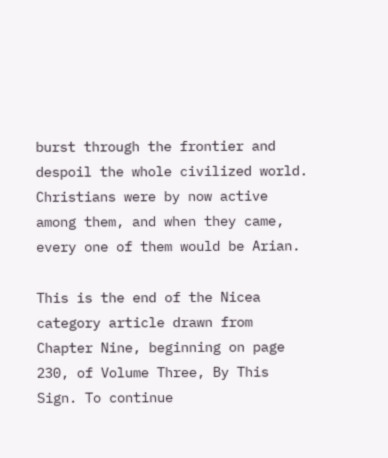burst through the frontier and despoil the whole civilized world. Christians were by now active among them, and when they came, every one of them would be Arian.

This is the end of the Nicea category article drawn from Chapter Nine, beginning on page 230, of Volume Three, By This Sign. To continue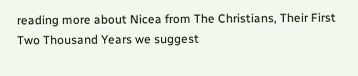reading more about Nicea from The Christians, Their First Two Thousand Years we suggest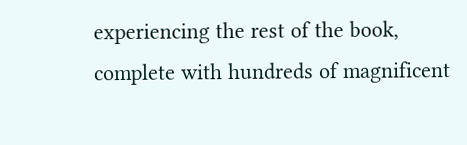experiencing the rest of the book, complete with hundreds of magnificent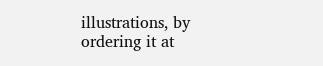illustrations, by ordering it at